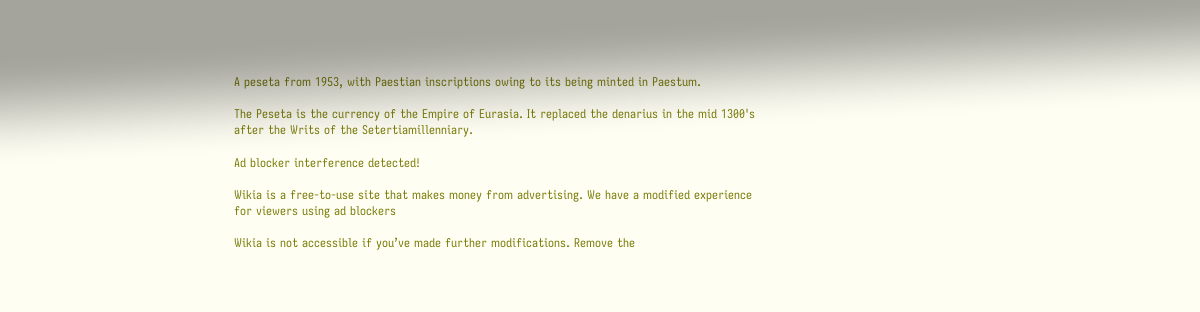A peseta from 1953, with Paestian inscriptions owing to its being minted in Paestum.

The Peseta is the currency of the Empire of Eurasia. It replaced the denarius in the mid 1300's after the Writs of the Setertiamillenniary.

Ad blocker interference detected!

Wikia is a free-to-use site that makes money from advertising. We have a modified experience for viewers using ad blockers

Wikia is not accessible if you’ve made further modifications. Remove the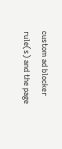custom ad blocker rule(s) and the page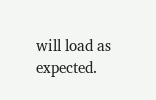will load as expected.